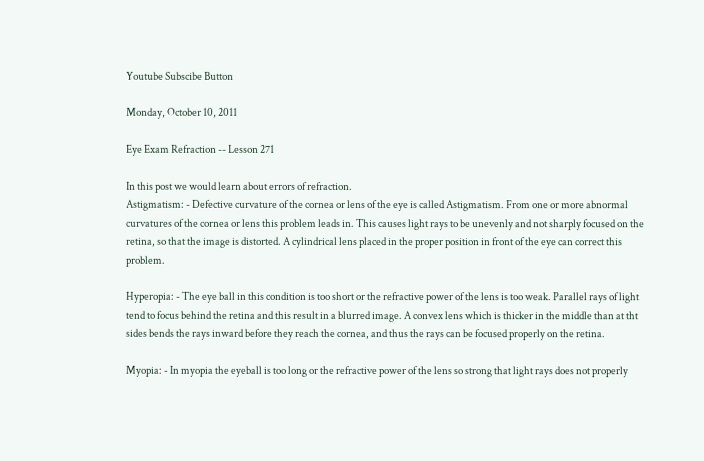Youtube Subscibe Button

Monday, October 10, 2011

Eye Exam Refraction -- Lesson 271

In this post we would learn about errors of refraction.
Astigmatism: - Defective curvature of the cornea or lens of the eye is called Astigmatism. From one or more abnormal curvatures of the cornea or lens this problem leads in. This causes light rays to be unevenly and not sharply focused on the retina, so that the image is distorted. A cylindrical lens placed in the proper position in front of the eye can correct this problem.

Hyperopia: - The eye ball in this condition is too short or the refractive power of the lens is too weak. Parallel rays of light tend to focus behind the retina and this result in a blurred image. A convex lens which is thicker in the middle than at tht sides bends the rays inward before they reach the cornea, and thus the rays can be focused properly on the retina.

Myopia: - In myopia the eyeball is too long or the refractive power of the lens so strong that light rays does not properly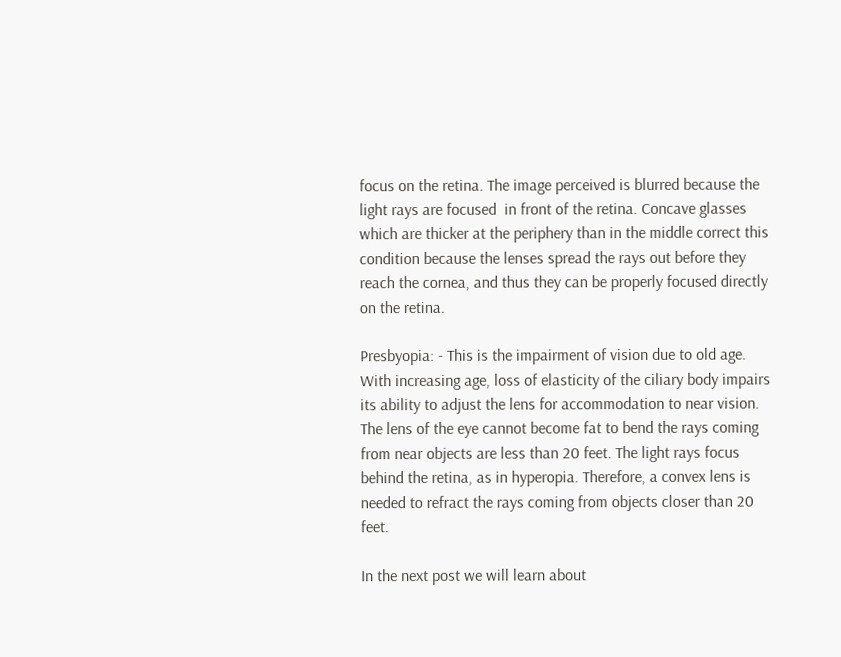focus on the retina. The image perceived is blurred because the light rays are focused  in front of the retina. Concave glasses which are thicker at the periphery than in the middle correct this condition because the lenses spread the rays out before they reach the cornea, and thus they can be properly focused directly on the retina.

Presbyopia: - This is the impairment of vision due to old age. With increasing age, loss of elasticity of the ciliary body impairs its ability to adjust the lens for accommodation to near vision. The lens of the eye cannot become fat to bend the rays coming from near objects are less than 20 feet. The light rays focus behind the retina, as in hyperopia. Therefore, a convex lens is needed to refract the rays coming from objects closer than 20 feet.

In the next post we will learn about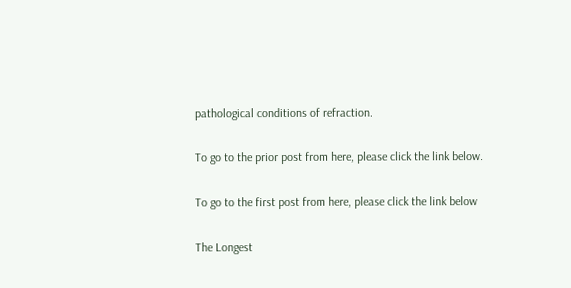pathological conditions of refraction.

To go to the prior post from here, please click the link below.

To go to the first post from here, please click the link below

The Longest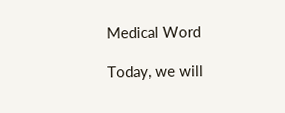Medical Word

Today, we will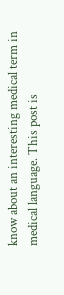know about an interesting medical term in medical language. This post is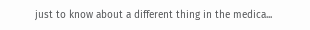just to know about a different thing in the medica...